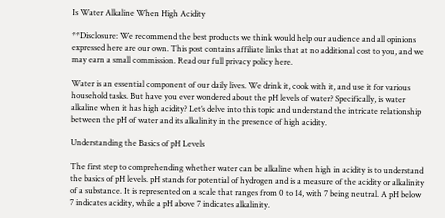Is Water Alkaline When High Acidity

**Disclosure: We recommend the best products we think would help our audience and all opinions expressed here are our own. This post contains affiliate links that at no additional cost to you, and we may earn a small commission. Read our full privacy policy here.

Water is an essential component of our daily lives. We drink it, cook with it, and use it for various household tasks. But have you ever wondered about the pH levels of water? Specifically, is water alkaline when it has high acidity? Let’s delve into this topic and understand the intricate relationship between the pH of water and its alkalinity in the presence of high acidity.

Understanding the Basics of pH Levels

The first step to comprehending whether water can be alkaline when high in acidity is to understand the basics of pH levels. pH stands for potential of hydrogen and is a measure of the acidity or alkalinity of a substance. It is represented on a scale that ranges from 0 to 14, with 7 being neutral. A pH below 7 indicates acidity, while a pH above 7 indicates alkalinity.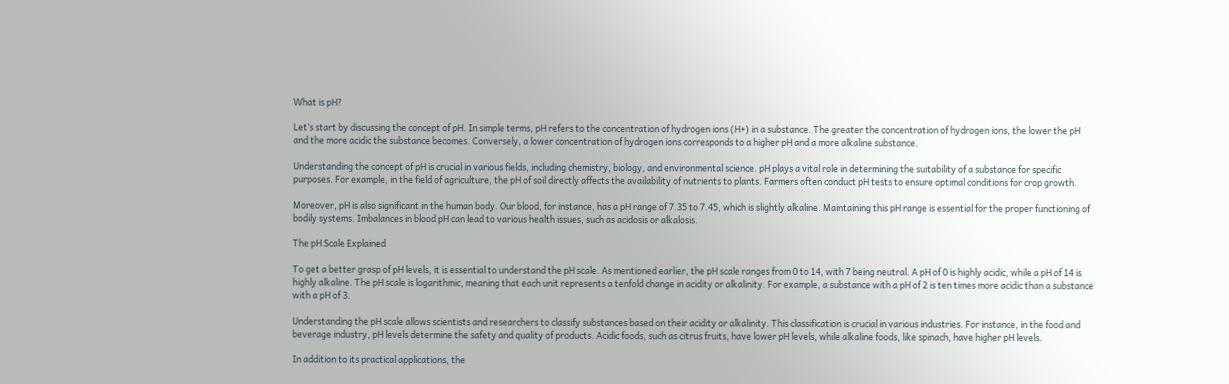What is pH?

Let’s start by discussing the concept of pH. In simple terms, pH refers to the concentration of hydrogen ions (H+) in a substance. The greater the concentration of hydrogen ions, the lower the pH and the more acidic the substance becomes. Conversely, a lower concentration of hydrogen ions corresponds to a higher pH and a more alkaline substance.

Understanding the concept of pH is crucial in various fields, including chemistry, biology, and environmental science. pH plays a vital role in determining the suitability of a substance for specific purposes. For example, in the field of agriculture, the pH of soil directly affects the availability of nutrients to plants. Farmers often conduct pH tests to ensure optimal conditions for crop growth.

Moreover, pH is also significant in the human body. Our blood, for instance, has a pH range of 7.35 to 7.45, which is slightly alkaline. Maintaining this pH range is essential for the proper functioning of bodily systems. Imbalances in blood pH can lead to various health issues, such as acidosis or alkalosis.

The pH Scale Explained

To get a better grasp of pH levels, it is essential to understand the pH scale. As mentioned earlier, the pH scale ranges from 0 to 14, with 7 being neutral. A pH of 0 is highly acidic, while a pH of 14 is highly alkaline. The pH scale is logarithmic, meaning that each unit represents a tenfold change in acidity or alkalinity. For example, a substance with a pH of 2 is ten times more acidic than a substance with a pH of 3.

Understanding the pH scale allows scientists and researchers to classify substances based on their acidity or alkalinity. This classification is crucial in various industries. For instance, in the food and beverage industry, pH levels determine the safety and quality of products. Acidic foods, such as citrus fruits, have lower pH levels, while alkaline foods, like spinach, have higher pH levels.

In addition to its practical applications, the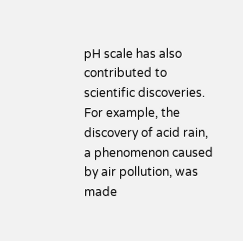pH scale has also contributed to scientific discoveries. For example, the discovery of acid rain, a phenomenon caused by air pollution, was made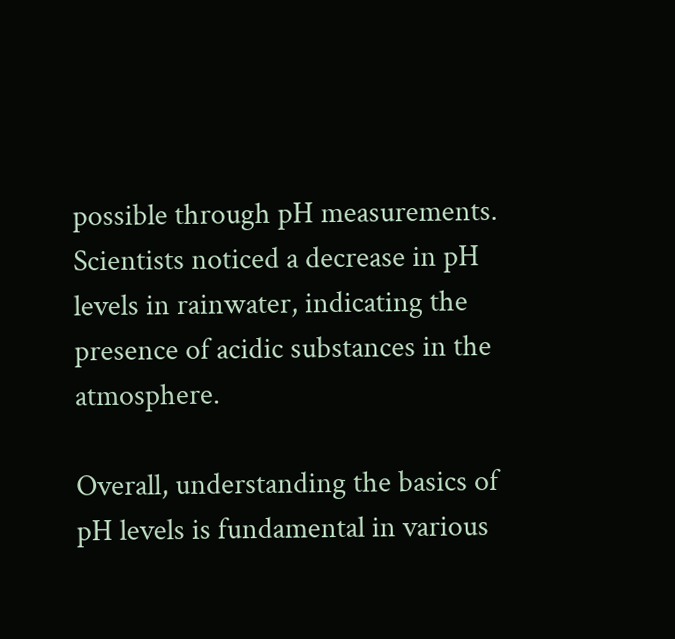possible through pH measurements. Scientists noticed a decrease in pH levels in rainwater, indicating the presence of acidic substances in the atmosphere.

Overall, understanding the basics of pH levels is fundamental in various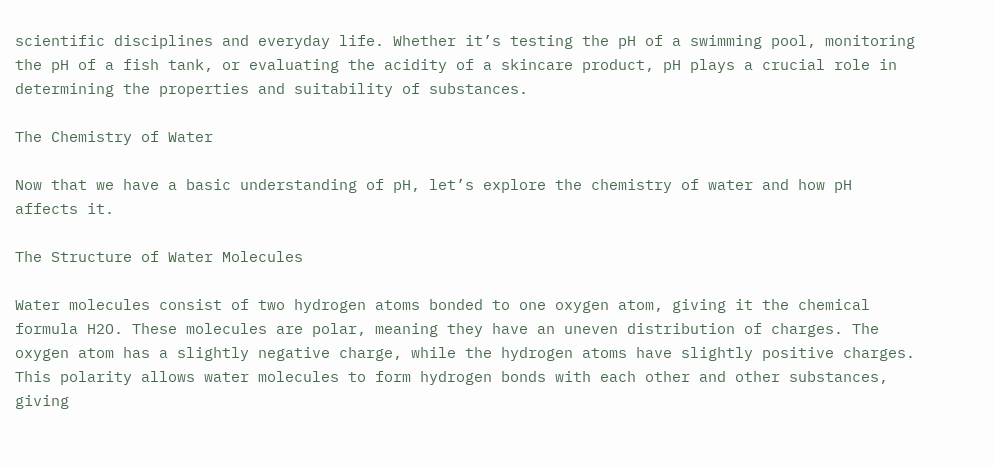scientific disciplines and everyday life. Whether it’s testing the pH of a swimming pool, monitoring the pH of a fish tank, or evaluating the acidity of a skincare product, pH plays a crucial role in determining the properties and suitability of substances.

The Chemistry of Water

Now that we have a basic understanding of pH, let’s explore the chemistry of water and how pH affects it.

The Structure of Water Molecules

Water molecules consist of two hydrogen atoms bonded to one oxygen atom, giving it the chemical formula H2O. These molecules are polar, meaning they have an uneven distribution of charges. The oxygen atom has a slightly negative charge, while the hydrogen atoms have slightly positive charges. This polarity allows water molecules to form hydrogen bonds with each other and other substances, giving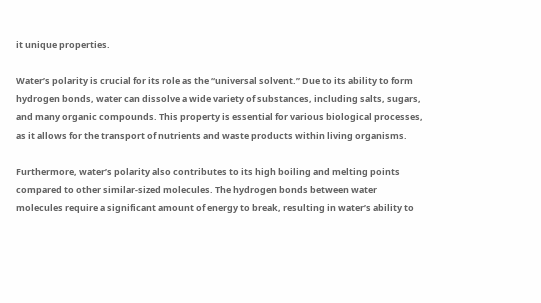it unique properties.

Water’s polarity is crucial for its role as the “universal solvent.” Due to its ability to form hydrogen bonds, water can dissolve a wide variety of substances, including salts, sugars, and many organic compounds. This property is essential for various biological processes, as it allows for the transport of nutrients and waste products within living organisms.

Furthermore, water’s polarity also contributes to its high boiling and melting points compared to other similar-sized molecules. The hydrogen bonds between water molecules require a significant amount of energy to break, resulting in water’s ability to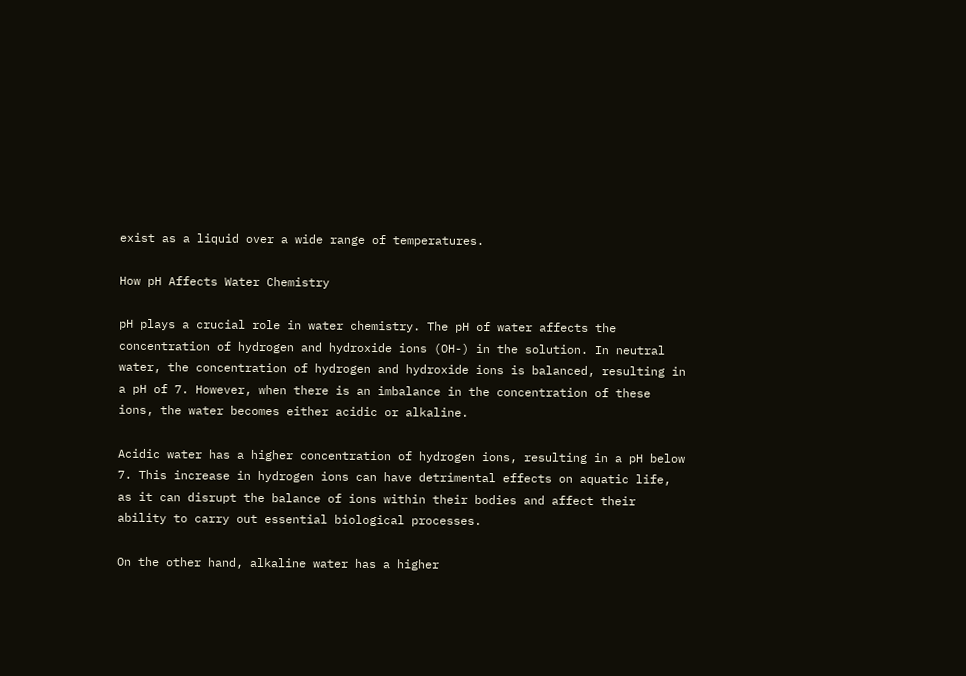exist as a liquid over a wide range of temperatures.

How pH Affects Water Chemistry

pH plays a crucial role in water chemistry. The pH of water affects the concentration of hydrogen and hydroxide ions (OH-) in the solution. In neutral water, the concentration of hydrogen and hydroxide ions is balanced, resulting in a pH of 7. However, when there is an imbalance in the concentration of these ions, the water becomes either acidic or alkaline.

Acidic water has a higher concentration of hydrogen ions, resulting in a pH below 7. This increase in hydrogen ions can have detrimental effects on aquatic life, as it can disrupt the balance of ions within their bodies and affect their ability to carry out essential biological processes.

On the other hand, alkaline water has a higher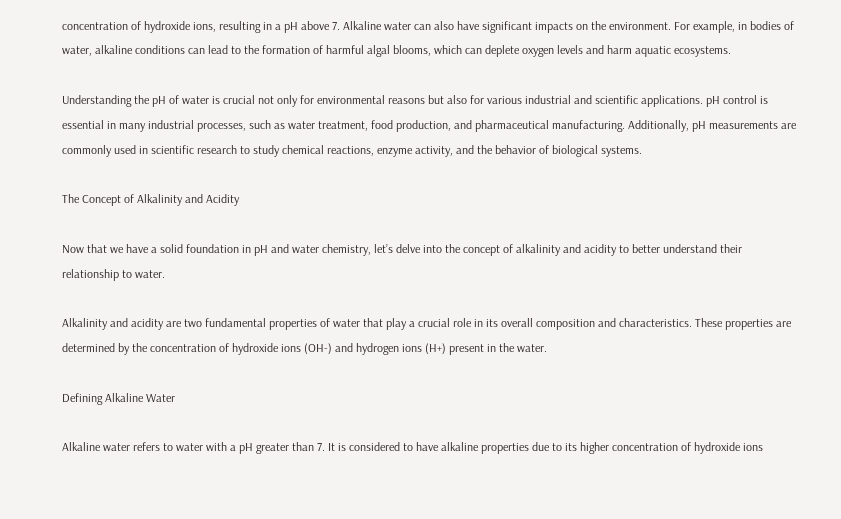concentration of hydroxide ions, resulting in a pH above 7. Alkaline water can also have significant impacts on the environment. For example, in bodies of water, alkaline conditions can lead to the formation of harmful algal blooms, which can deplete oxygen levels and harm aquatic ecosystems.

Understanding the pH of water is crucial not only for environmental reasons but also for various industrial and scientific applications. pH control is essential in many industrial processes, such as water treatment, food production, and pharmaceutical manufacturing. Additionally, pH measurements are commonly used in scientific research to study chemical reactions, enzyme activity, and the behavior of biological systems.

The Concept of Alkalinity and Acidity

Now that we have a solid foundation in pH and water chemistry, let’s delve into the concept of alkalinity and acidity to better understand their relationship to water.

Alkalinity and acidity are two fundamental properties of water that play a crucial role in its overall composition and characteristics. These properties are determined by the concentration of hydroxide ions (OH-) and hydrogen ions (H+) present in the water.

Defining Alkaline Water

Alkaline water refers to water with a pH greater than 7. It is considered to have alkaline properties due to its higher concentration of hydroxide ions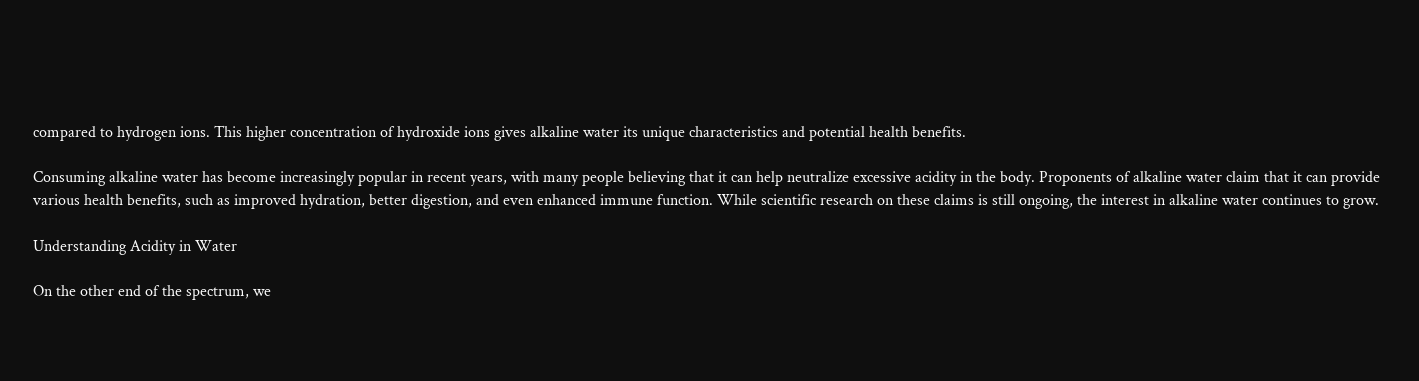compared to hydrogen ions. This higher concentration of hydroxide ions gives alkaline water its unique characteristics and potential health benefits.

Consuming alkaline water has become increasingly popular in recent years, with many people believing that it can help neutralize excessive acidity in the body. Proponents of alkaline water claim that it can provide various health benefits, such as improved hydration, better digestion, and even enhanced immune function. While scientific research on these claims is still ongoing, the interest in alkaline water continues to grow.

Understanding Acidity in Water

On the other end of the spectrum, we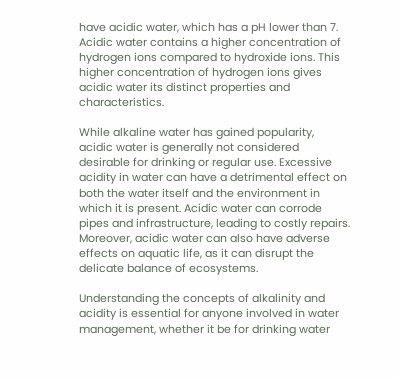have acidic water, which has a pH lower than 7. Acidic water contains a higher concentration of hydrogen ions compared to hydroxide ions. This higher concentration of hydrogen ions gives acidic water its distinct properties and characteristics.

While alkaline water has gained popularity, acidic water is generally not considered desirable for drinking or regular use. Excessive acidity in water can have a detrimental effect on both the water itself and the environment in which it is present. Acidic water can corrode pipes and infrastructure, leading to costly repairs. Moreover, acidic water can also have adverse effects on aquatic life, as it can disrupt the delicate balance of ecosystems.

Understanding the concepts of alkalinity and acidity is essential for anyone involved in water management, whether it be for drinking water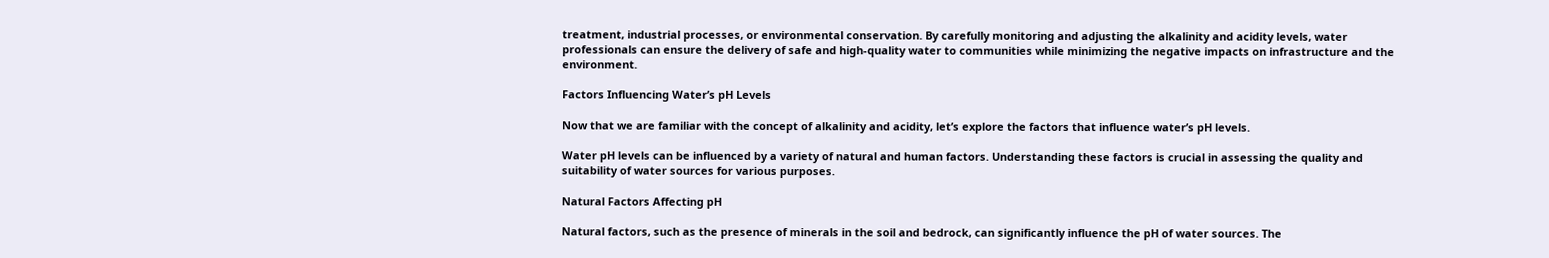treatment, industrial processes, or environmental conservation. By carefully monitoring and adjusting the alkalinity and acidity levels, water professionals can ensure the delivery of safe and high-quality water to communities while minimizing the negative impacts on infrastructure and the environment.

Factors Influencing Water’s pH Levels

Now that we are familiar with the concept of alkalinity and acidity, let’s explore the factors that influence water’s pH levels.

Water pH levels can be influenced by a variety of natural and human factors. Understanding these factors is crucial in assessing the quality and suitability of water sources for various purposes.

Natural Factors Affecting pH

Natural factors, such as the presence of minerals in the soil and bedrock, can significantly influence the pH of water sources. The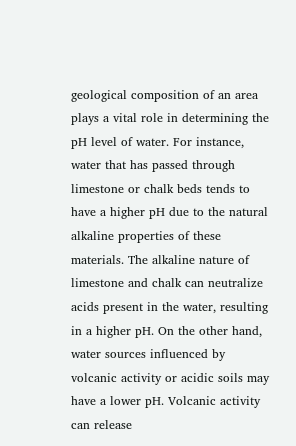geological composition of an area plays a vital role in determining the pH level of water. For instance, water that has passed through limestone or chalk beds tends to have a higher pH due to the natural alkaline properties of these materials. The alkaline nature of limestone and chalk can neutralize acids present in the water, resulting in a higher pH. On the other hand, water sources influenced by volcanic activity or acidic soils may have a lower pH. Volcanic activity can release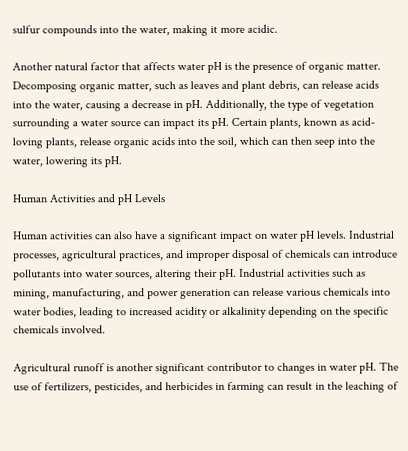sulfur compounds into the water, making it more acidic.

Another natural factor that affects water pH is the presence of organic matter. Decomposing organic matter, such as leaves and plant debris, can release acids into the water, causing a decrease in pH. Additionally, the type of vegetation surrounding a water source can impact its pH. Certain plants, known as acid-loving plants, release organic acids into the soil, which can then seep into the water, lowering its pH.

Human Activities and pH Levels

Human activities can also have a significant impact on water pH levels. Industrial processes, agricultural practices, and improper disposal of chemicals can introduce pollutants into water sources, altering their pH. Industrial activities such as mining, manufacturing, and power generation can release various chemicals into water bodies, leading to increased acidity or alkalinity depending on the specific chemicals involved.

Agricultural runoff is another significant contributor to changes in water pH. The use of fertilizers, pesticides, and herbicides in farming can result in the leaching of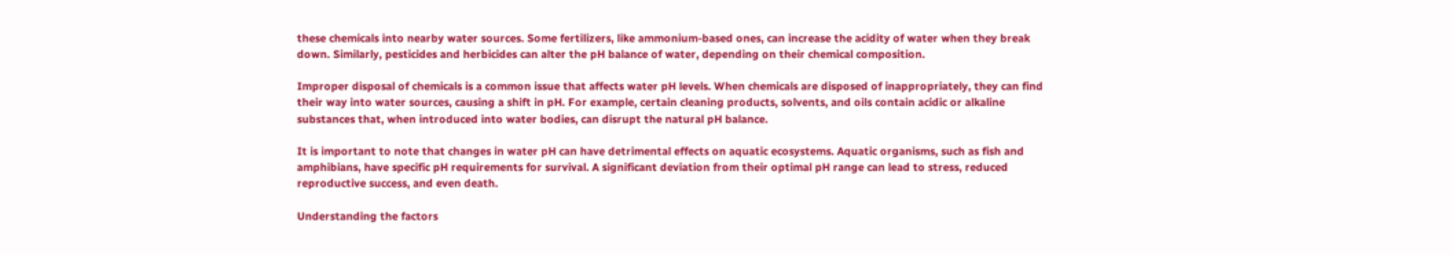these chemicals into nearby water sources. Some fertilizers, like ammonium-based ones, can increase the acidity of water when they break down. Similarly, pesticides and herbicides can alter the pH balance of water, depending on their chemical composition.

Improper disposal of chemicals is a common issue that affects water pH levels. When chemicals are disposed of inappropriately, they can find their way into water sources, causing a shift in pH. For example, certain cleaning products, solvents, and oils contain acidic or alkaline substances that, when introduced into water bodies, can disrupt the natural pH balance.

It is important to note that changes in water pH can have detrimental effects on aquatic ecosystems. Aquatic organisms, such as fish and amphibians, have specific pH requirements for survival. A significant deviation from their optimal pH range can lead to stress, reduced reproductive success, and even death.

Understanding the factors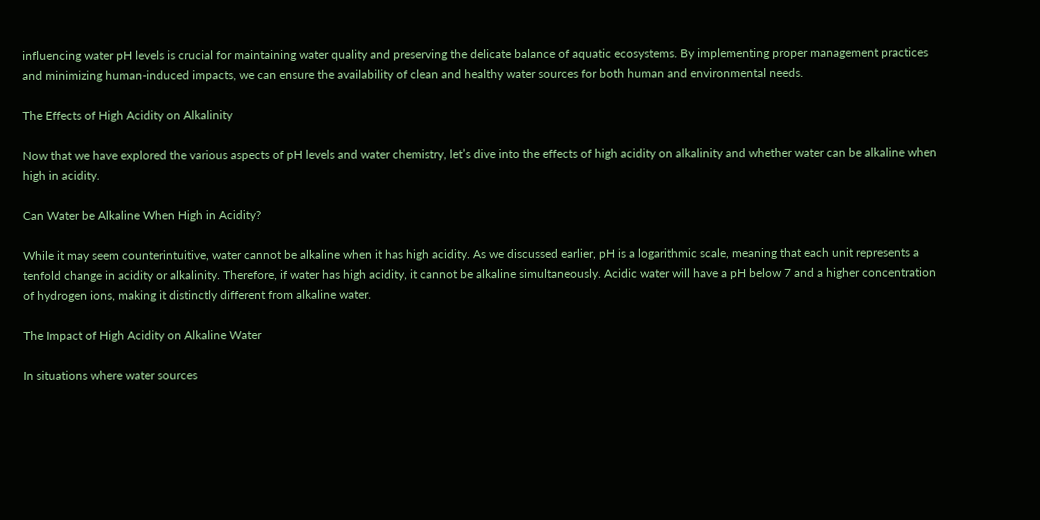influencing water pH levels is crucial for maintaining water quality and preserving the delicate balance of aquatic ecosystems. By implementing proper management practices and minimizing human-induced impacts, we can ensure the availability of clean and healthy water sources for both human and environmental needs.

The Effects of High Acidity on Alkalinity

Now that we have explored the various aspects of pH levels and water chemistry, let’s dive into the effects of high acidity on alkalinity and whether water can be alkaline when high in acidity.

Can Water be Alkaline When High in Acidity?

While it may seem counterintuitive, water cannot be alkaline when it has high acidity. As we discussed earlier, pH is a logarithmic scale, meaning that each unit represents a tenfold change in acidity or alkalinity. Therefore, if water has high acidity, it cannot be alkaline simultaneously. Acidic water will have a pH below 7 and a higher concentration of hydrogen ions, making it distinctly different from alkaline water.

The Impact of High Acidity on Alkaline Water

In situations where water sources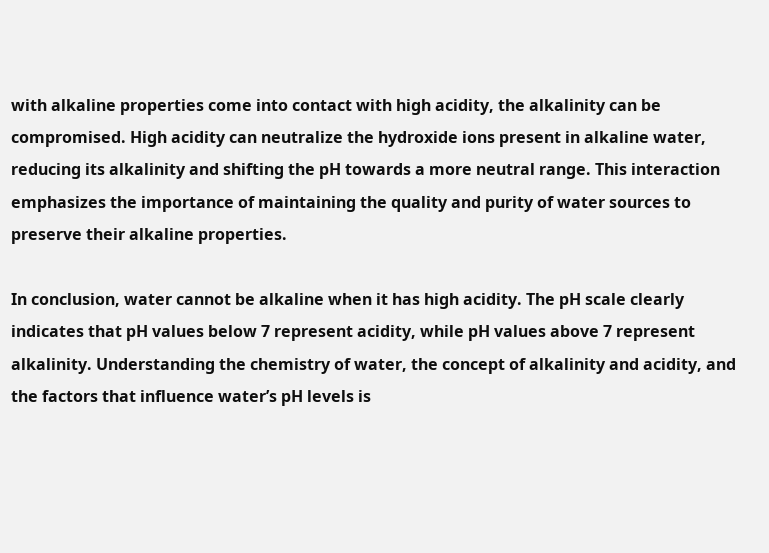with alkaline properties come into contact with high acidity, the alkalinity can be compromised. High acidity can neutralize the hydroxide ions present in alkaline water, reducing its alkalinity and shifting the pH towards a more neutral range. This interaction emphasizes the importance of maintaining the quality and purity of water sources to preserve their alkaline properties.

In conclusion, water cannot be alkaline when it has high acidity. The pH scale clearly indicates that pH values below 7 represent acidity, while pH values above 7 represent alkalinity. Understanding the chemistry of water, the concept of alkalinity and acidity, and the factors that influence water’s pH levels is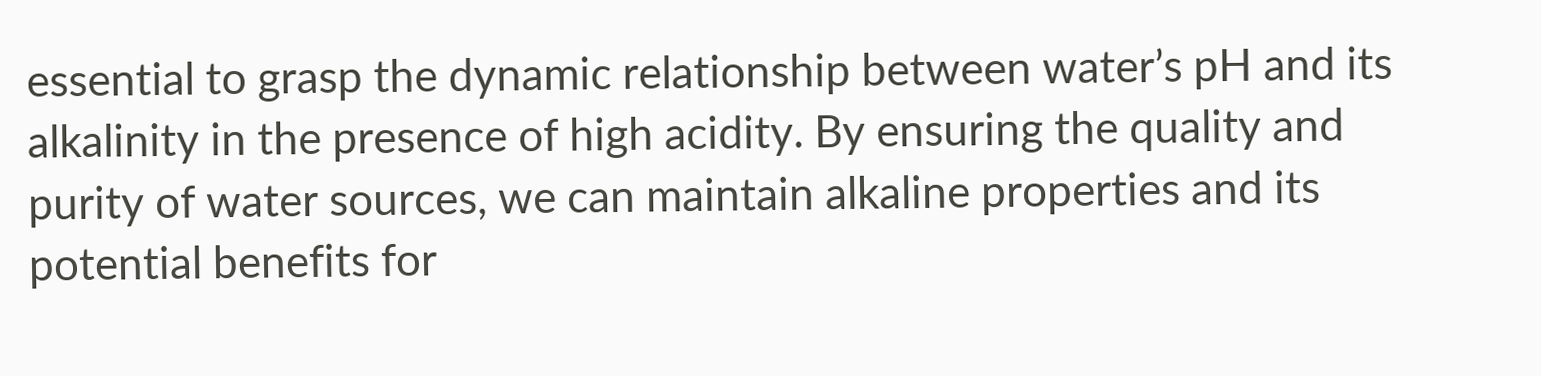essential to grasp the dynamic relationship between water’s pH and its alkalinity in the presence of high acidity. By ensuring the quality and purity of water sources, we can maintain alkaline properties and its potential benefits for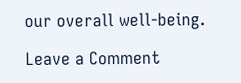our overall well-being.

Leave a Comment